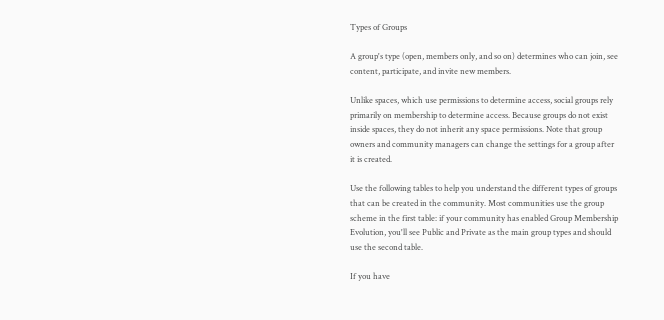Types of Groups

A group's type (open, members only, and so on) determines who can join, see content, participate, and invite new members.

Unlike spaces, which use permissions to determine access, social groups rely primarily on membership to determine access. Because groups do not exist inside spaces, they do not inherit any space permissions. Note that group owners and community managers can change the settings for a group after it is created.

Use the following tables to help you understand the different types of groups that can be created in the community. Most communities use the group scheme in the first table: if your community has enabled Group Membership Evolution, you'll see Public and Private as the main group types and should use the second table.

If you have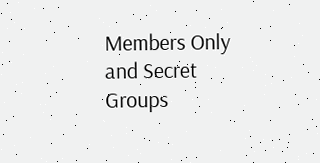Members Only and Secret Groups